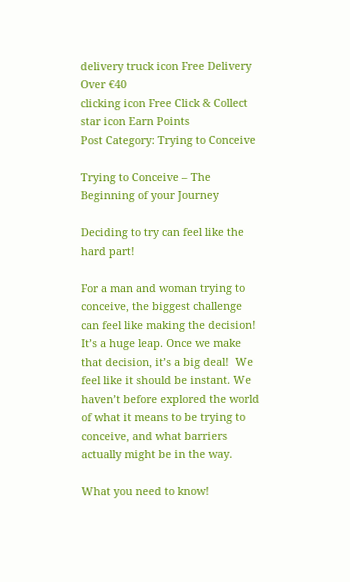delivery truck icon Free Delivery Over €40
clicking icon Free Click & Collect
star icon Earn Points
Post Category: Trying to Conceive

Trying to Conceive – The Beginning of your Journey

Deciding to try can feel like the hard part!

For a man and woman trying to conceive, the biggest challenge can feel like making the decision!  It’s a huge leap. Once we make that decision, it’s a big deal!  We feel like it should be instant. We haven’t before explored the world of what it means to be trying to conceive, and what barriers actually might be in the way.

What you need to know!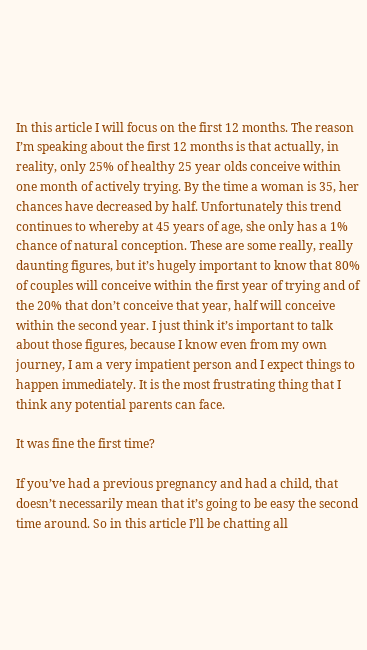In this article I will focus on the first 12 months. The reason I’m speaking about the first 12 months is that actually, in reality, only 25% of healthy 25 year olds conceive within one month of actively trying. By the time a woman is 35, her chances have decreased by half. Unfortunately this trend continues to whereby at 45 years of age, she only has a 1% chance of natural conception. These are some really, really daunting figures, but it’s hugely important to know that 80% of couples will conceive within the first year of trying and of the 20% that don’t conceive that year, half will conceive within the second year. I just think it’s important to talk about those figures, because I know even from my own journey, I am a very impatient person and I expect things to happen immediately. It is the most frustrating thing that I think any potential parents can face.

It was fine the first time?

If you’ve had a previous pregnancy and had a child, that doesn’t necessarily mean that it’s going to be easy the second time around. So in this article I’ll be chatting all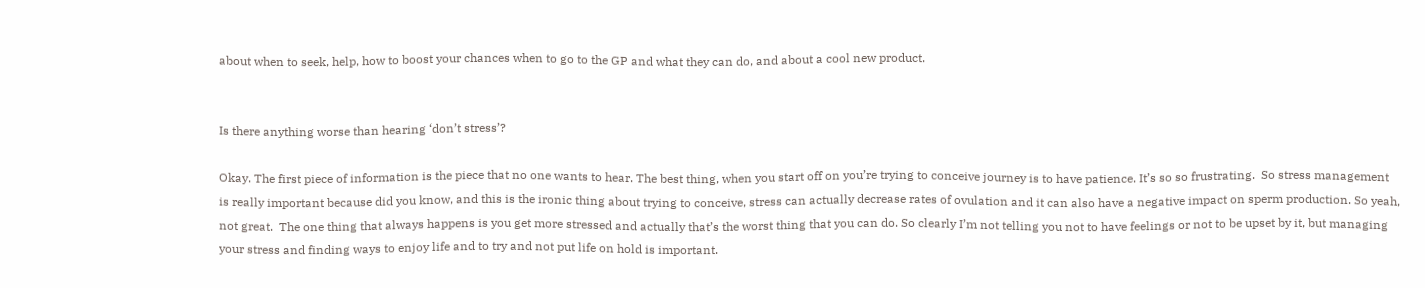about when to seek, help, how to boost your chances when to go to the GP and what they can do, and about a cool new product.


Is there anything worse than hearing ‘don’t stress’?

Okay. The first piece of information is the piece that no one wants to hear. The best thing, when you start off on you’re trying to conceive journey is to have patience. It’s so so frustrating.  So stress management is really important because did you know, and this is the ironic thing about trying to conceive, stress can actually decrease rates of ovulation and it can also have a negative impact on sperm production. So yeah, not great.  The one thing that always happens is you get more stressed and actually that’s the worst thing that you can do. So clearly I’m not telling you not to have feelings or not to be upset by it, but managing your stress and finding ways to enjoy life and to try and not put life on hold is important.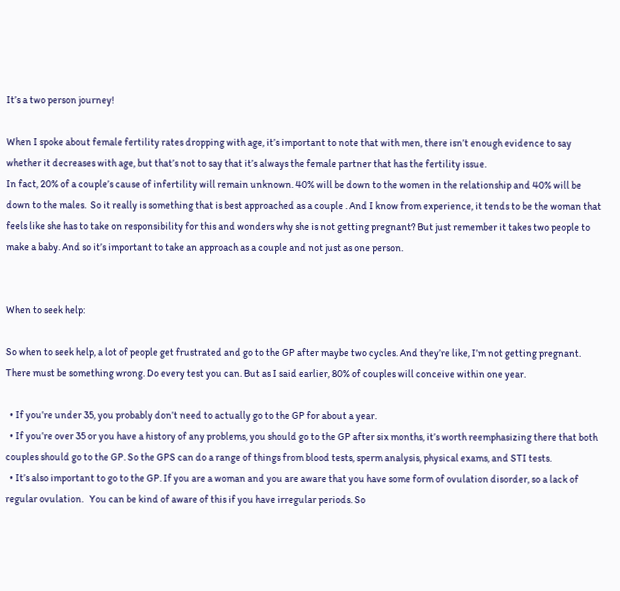It’s a two person journey!

When I spoke about female fertility rates dropping with age, it’s important to note that with men, there isn’t enough evidence to say whether it decreases with age, but that’s not to say that it’s always the female partner that has the fertility issue.
In fact, 20% of a couple’s cause of infertility will remain unknown. 40% will be down to the women in the relationship and 40% will be down to the males.  So it really is something that is best approached as a couple . And I know from experience, it tends to be the woman that feels like she has to take on responsibility for this and wonders why she is not getting pregnant? But just remember it takes two people to make a baby. And so it’s important to take an approach as a couple and not just as one person.


When to seek help:

So when to seek help, a lot of people get frustrated and go to the GP after maybe two cycles. And they’re like, I’m not getting pregnant. There must be something wrong. Do every test you can. But as I said earlier, 80% of couples will conceive within one year.

  • If you’re under 35, you probably don’t need to actually go to the GP for about a year.
  • If you’re over 35 or you have a history of any problems, you should go to the GP after six months, it’s worth reemphasizing there that both couples should go to the GP. So the GPS can do a range of things from blood tests, sperm analysis, physical exams, and STI tests.
  • It’s also important to go to the GP. If you are a woman and you are aware that you have some form of ovulation disorder, so a lack of regular ovulation.   You can be kind of aware of this if you have irregular periods. So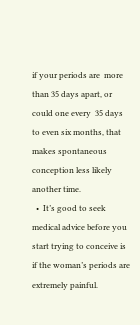if your periods are  more than 35 days apart, or could one every  35 days to even six months, that makes spontaneous conception less likely another time.
  •  It’s good to seek medical advice before you start trying to conceive is if the woman’s periods are extremely painful.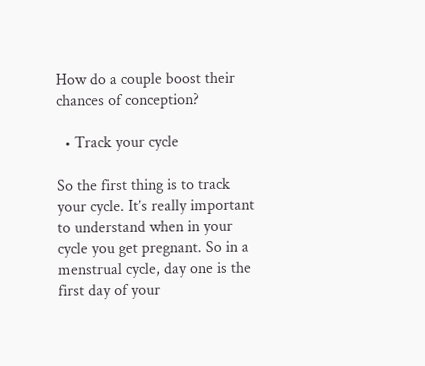How do a couple boost their chances of conception?

  • Track your cycle

So the first thing is to track your cycle. It’s really important to understand when in your cycle you get pregnant. So in a menstrual cycle, day one is the first day of your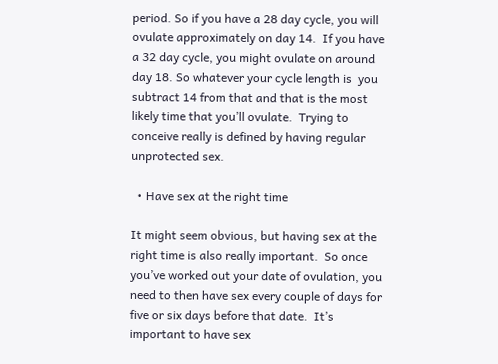period. So if you have a 28 day cycle, you will ovulate approximately on day 14.  If you have a 32 day cycle, you might ovulate on around day 18. So whatever your cycle length is  you subtract 14 from that and that is the most likely time that you’ll ovulate.  Trying to conceive really is defined by having regular unprotected sex.

  • Have sex at the right time

It might seem obvious, but having sex at the right time is also really important.  So once you’ve worked out your date of ovulation, you need to then have sex every couple of days for five or six days before that date.  It’s important to have sex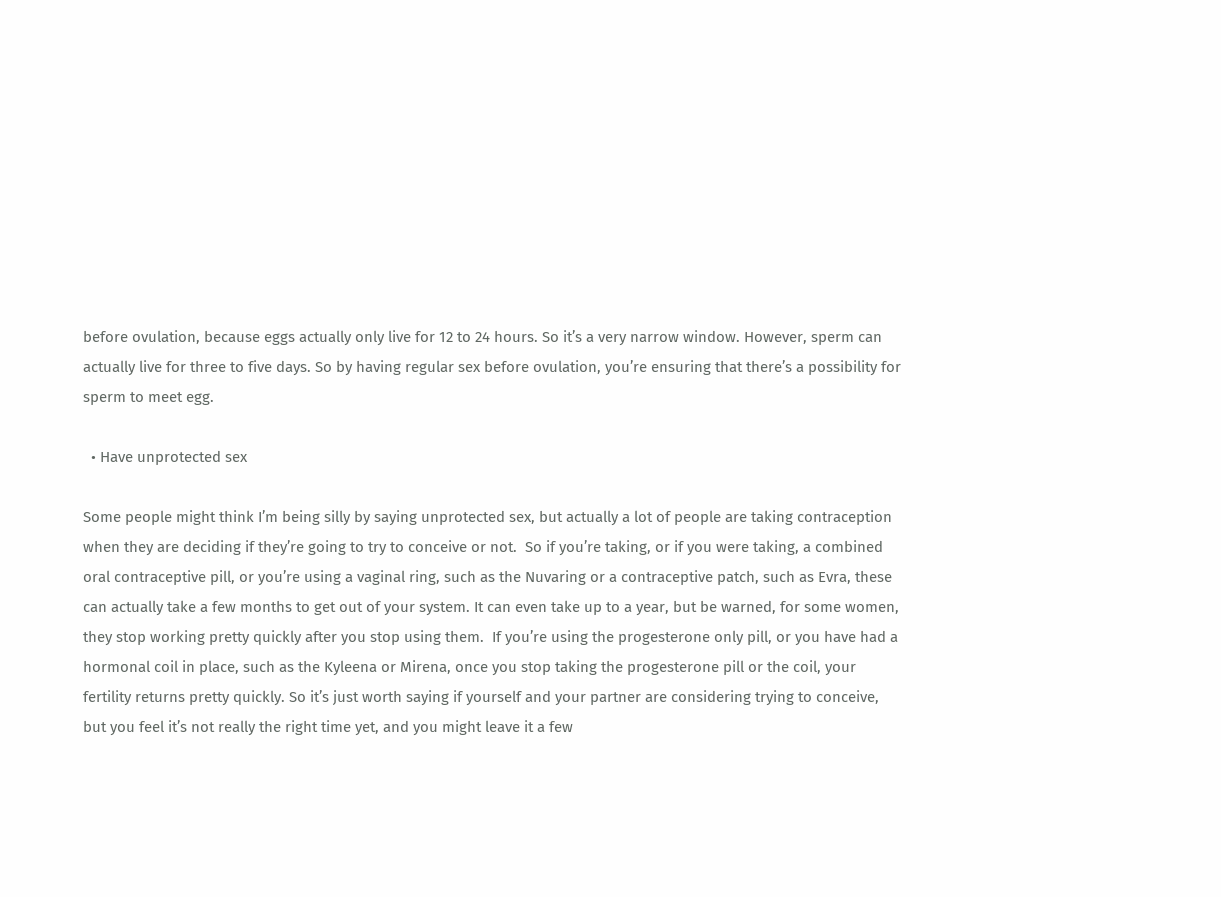before ovulation, because eggs actually only live for 12 to 24 hours. So it’s a very narrow window. However, sperm can actually live for three to five days. So by having regular sex before ovulation, you’re ensuring that there’s a possibility for sperm to meet egg.

  • Have unprotected sex

Some people might think I’m being silly by saying unprotected sex, but actually a lot of people are taking contraception when they are deciding if they’re going to try to conceive or not.  So if you’re taking, or if you were taking, a combined oral contraceptive pill, or you’re using a vaginal ring, such as the Nuvaring or a contraceptive patch, such as Evra, these can actually take a few months to get out of your system. It can even take up to a year, but be warned, for some women, they stop working pretty quickly after you stop using them.  If you’re using the progesterone only pill, or you have had a hormonal coil in place, such as the Kyleena or Mirena, once you stop taking the progesterone pill or the coil, your fertility returns pretty quickly. So it’s just worth saying if yourself and your partner are considering trying to conceive, but you feel it’s not really the right time yet, and you might leave it a few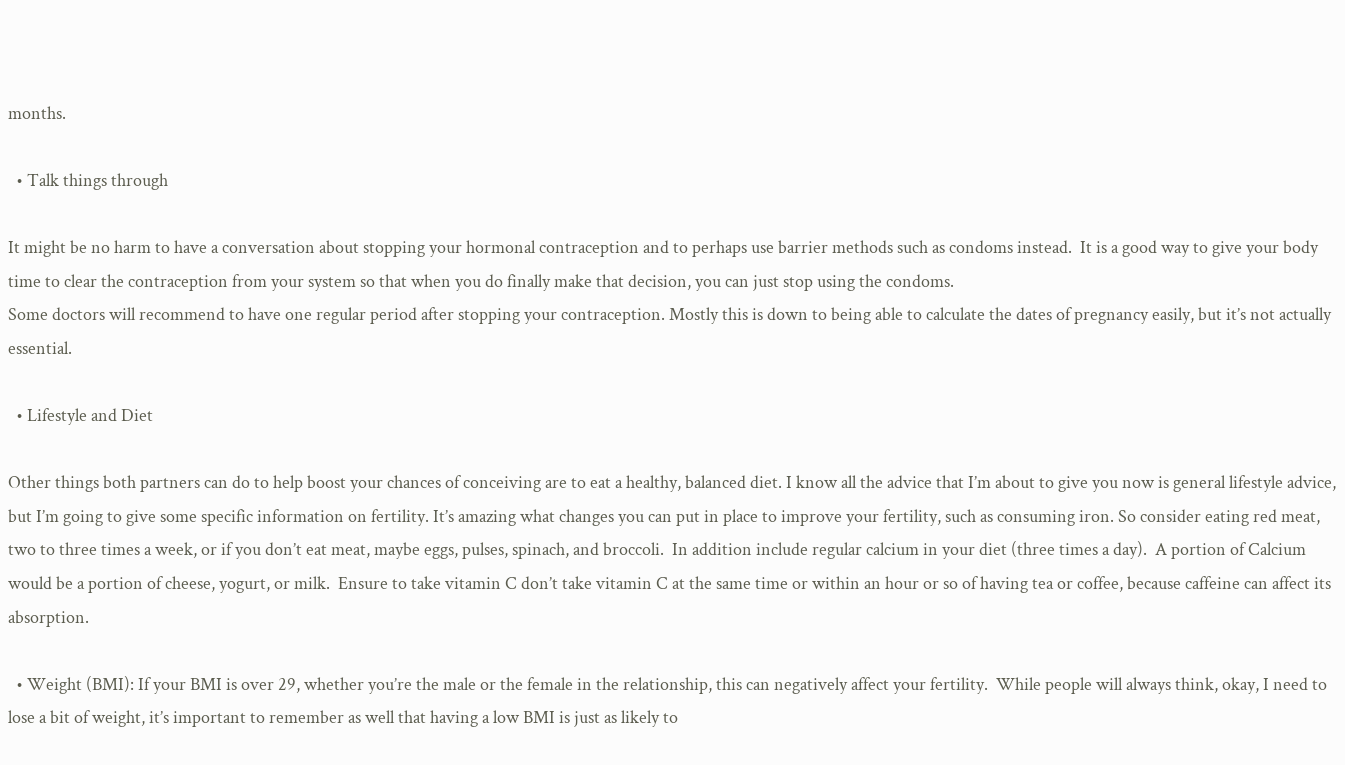months.

  • Talk things through

It might be no harm to have a conversation about stopping your hormonal contraception and to perhaps use barrier methods such as condoms instead.  It is a good way to give your body time to clear the contraception from your system so that when you do finally make that decision, you can just stop using the condoms.
Some doctors will recommend to have one regular period after stopping your contraception. Mostly this is down to being able to calculate the dates of pregnancy easily, but it’s not actually essential.

  • Lifestyle and Diet

Other things both partners can do to help boost your chances of conceiving are to eat a healthy, balanced diet. I know all the advice that I’m about to give you now is general lifestyle advice, but I’m going to give some specific information on fertility. It’s amazing what changes you can put in place to improve your fertility, such as consuming iron. So consider eating red meat, two to three times a week, or if you don’t eat meat, maybe eggs, pulses, spinach, and broccoli.  In addition include regular calcium in your diet (three times a day).  A portion of Calcium would be a portion of cheese, yogurt, or milk.  Ensure to take vitamin C don’t take vitamin C at the same time or within an hour or so of having tea or coffee, because caffeine can affect its absorption.

  • Weight (BMI): If your BMI is over 29, whether you’re the male or the female in the relationship, this can negatively affect your fertility.  While people will always think, okay, I need to lose a bit of weight, it’s important to remember as well that having a low BMI is just as likely to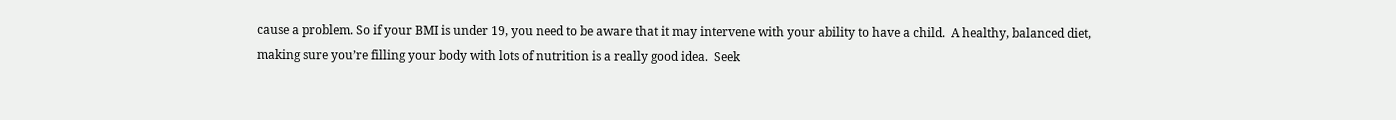cause a problem. So if your BMI is under 19, you need to be aware that it may intervene with your ability to have a child.  A healthy, balanced diet, making sure you’re filling your body with lots of nutrition is a really good idea.  Seek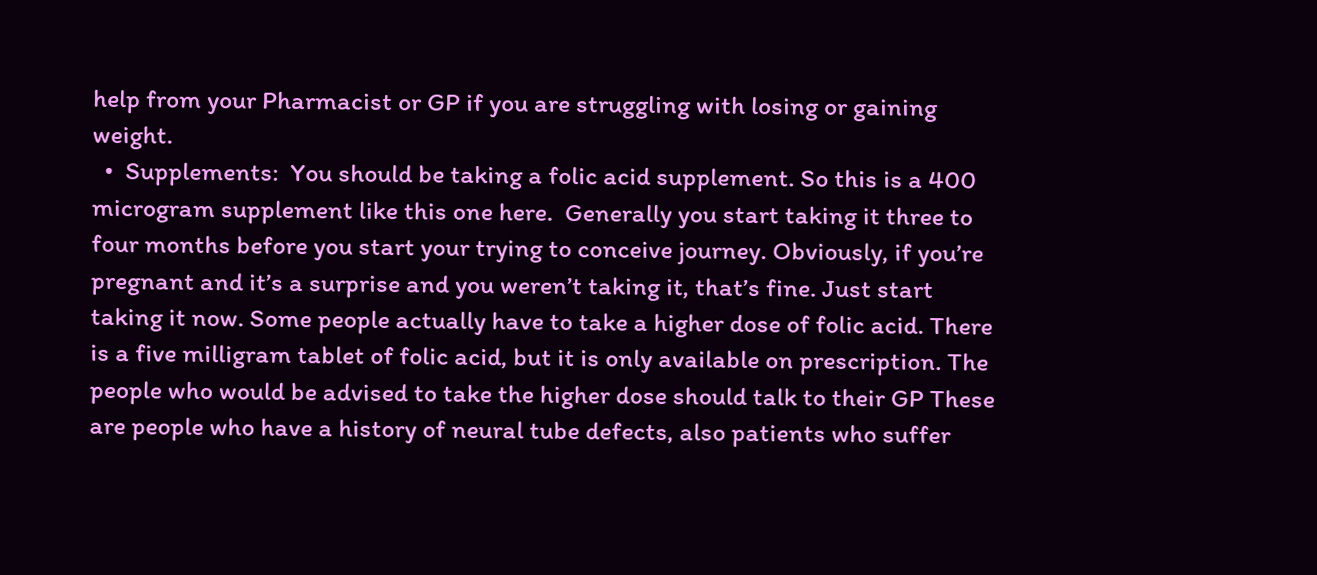help from your Pharmacist or GP if you are struggling with losing or gaining weight.
  •  Supplements:  You should be taking a folic acid supplement. So this is a 400 microgram supplement like this one here.  Generally you start taking it three to four months before you start your trying to conceive journey. Obviously, if you’re pregnant and it’s a surprise and you weren’t taking it, that’s fine. Just start taking it now. Some people actually have to take a higher dose of folic acid. There is a five milligram tablet of folic acid, but it is only available on prescription. The people who would be advised to take the higher dose should talk to their GP These are people who have a history of neural tube defects, also patients who suffer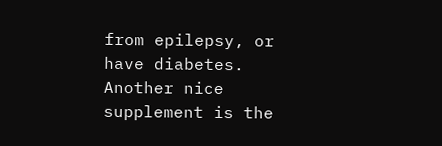from epilepsy, or have diabetes.  Another nice supplement is the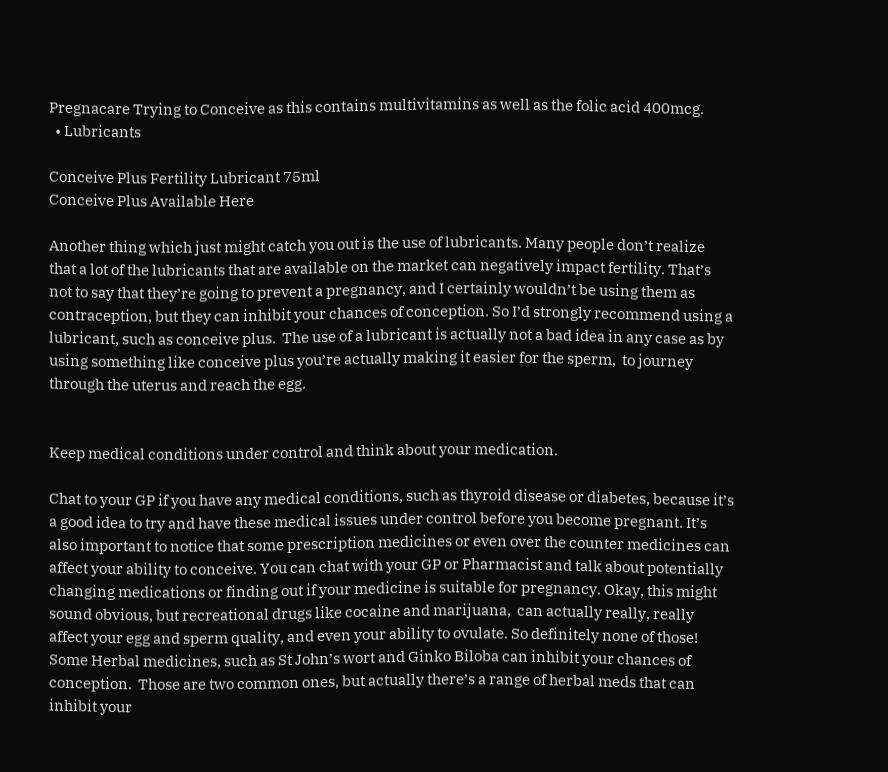Pregnacare Trying to Conceive as this contains multivitamins as well as the folic acid 400mcg.
  • Lubricants

Conceive Plus Fertility Lubricant 75ml
Conceive Plus Available Here

Another thing which just might catch you out is the use of lubricants. Many people don’t realize that a lot of the lubricants that are available on the market can negatively impact fertility. That’s not to say that they’re going to prevent a pregnancy, and I certainly wouldn’t be using them as contraception, but they can inhibit your chances of conception. So I’d strongly recommend using a lubricant, such as conceive plus.  The use of a lubricant is actually not a bad idea in any case as by using something like conceive plus you’re actually making it easier for the sperm,  to journey through the uterus and reach the egg.


Keep medical conditions under control and think about your medication.

Chat to your GP if you have any medical conditions, such as thyroid disease or diabetes, because it’s a good idea to try and have these medical issues under control before you become pregnant. It’s also important to notice that some prescription medicines or even over the counter medicines can affect your ability to conceive. You can chat with your GP or Pharmacist and talk about potentially changing medications or finding out if your medicine is suitable for pregnancy. Okay, this might sound obvious, but recreational drugs like cocaine and marijuana,  can actually really, really affect your egg and sperm quality, and even your ability to ovulate. So definitely none of those!  Some Herbal medicines, such as St John’s wort and Ginko Biloba can inhibit your chances of conception.  Those are two common ones, but actually there’s a range of herbal meds that can inhibit your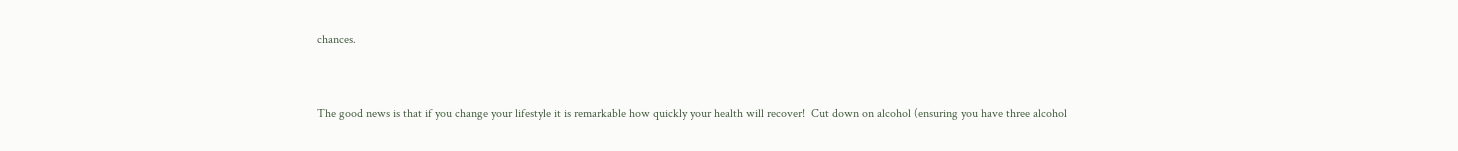chances.


The good news is that if you change your lifestyle it is remarkable how quickly your health will recover!  Cut down on alcohol (ensuring you have three alcohol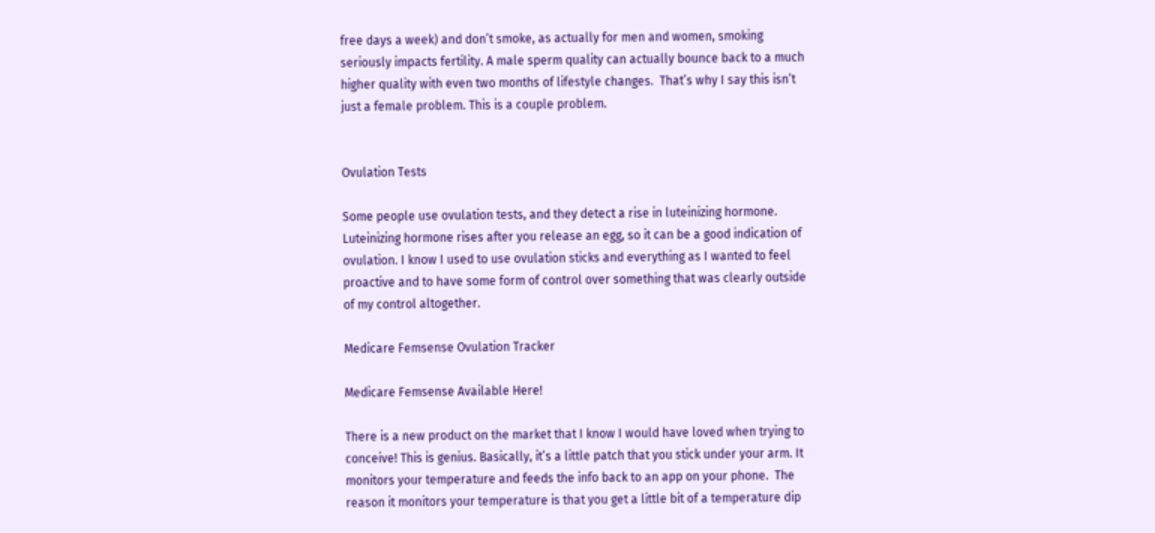free days a week) and don’t smoke, as actually for men and women, smoking seriously impacts fertility. A male sperm quality can actually bounce back to a much higher quality with even two months of lifestyle changes.  That’s why I say this isn’t just a female problem. This is a couple problem.


Ovulation Tests

Some people use ovulation tests, and they detect a rise in luteinizing hormone.  Luteinizing hormone rises after you release an egg, so it can be a good indication of ovulation. I know I used to use ovulation sticks and everything as I wanted to feel proactive and to have some form of control over something that was clearly outside of my control altogether.

Medicare Femsense Ovulation Tracker

Medicare Femsense Available Here!

There is a new product on the market that I know I would have loved when trying to conceive! This is genius. Basically, it’s a little patch that you stick under your arm. It monitors your temperature and feeds the info back to an app on your phone.  The reason it monitors your temperature is that you get a little bit of a temperature dip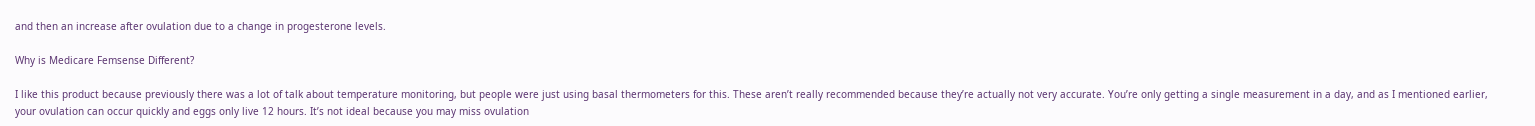and then an increase after ovulation due to a change in progesterone levels.

Why is Medicare Femsense Different?

I like this product because previously there was a lot of talk about temperature monitoring, but people were just using basal thermometers for this. These aren’t really recommended because they’re actually not very accurate. You’re only getting a single measurement in a day, and as I mentioned earlier, your ovulation can occur quickly and eggs only live 12 hours. It’s not ideal because you may miss ovulation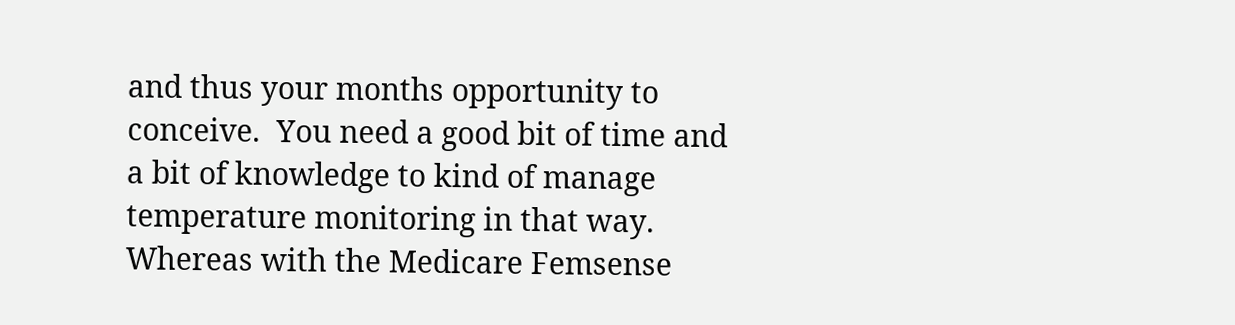and thus your months opportunity to conceive.  You need a good bit of time and a bit of knowledge to kind of manage temperature monitoring in that way. Whereas with the Medicare Femsense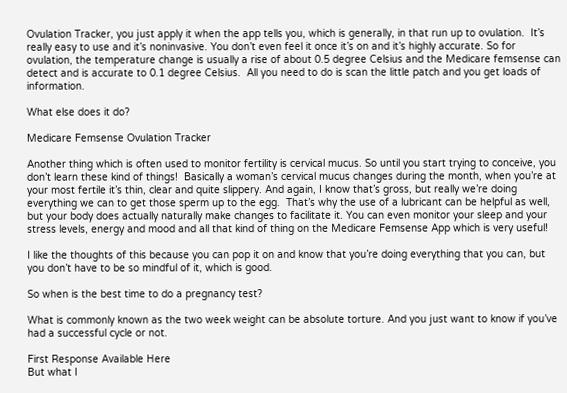Ovulation Tracker, you just apply it when the app tells you, which is generally, in that run up to ovulation.  It’s really easy to use and it’s noninvasive. You don’t even feel it once it’s on and it’s highly accurate. So for ovulation, the temperature change is usually a rise of about 0.5 degree Celsius and the Medicare femsense can detect and is accurate to 0.1 degree Celsius.  All you need to do is scan the little patch and you get loads of information.

What else does it do?

Medicare Femsense Ovulation Tracker

Another thing which is often used to monitor fertility is cervical mucus. So until you start trying to conceive, you don’t learn these kind of things!  Basically a woman’s cervical mucus changes during the month, when you’re at your most fertile it’s thin, clear and quite slippery. And again, I know that’s gross, but really we’re doing everything we can to get those sperm up to the egg.  That’s why the use of a lubricant can be helpful as well, but your body does actually naturally make changes to facilitate it. You can even monitor your sleep and your stress levels, energy and mood and all that kind of thing on the Medicare Femsense App which is very useful!

I like the thoughts of this because you can pop it on and know that you’re doing everything that you can, but you don’t have to be so mindful of it, which is good.

So when is the best time to do a pregnancy test?

What is commonly known as the two week weight can be absolute torture. And you just want to know if you’ve had a successful cycle or not.

First Response Available Here
But what I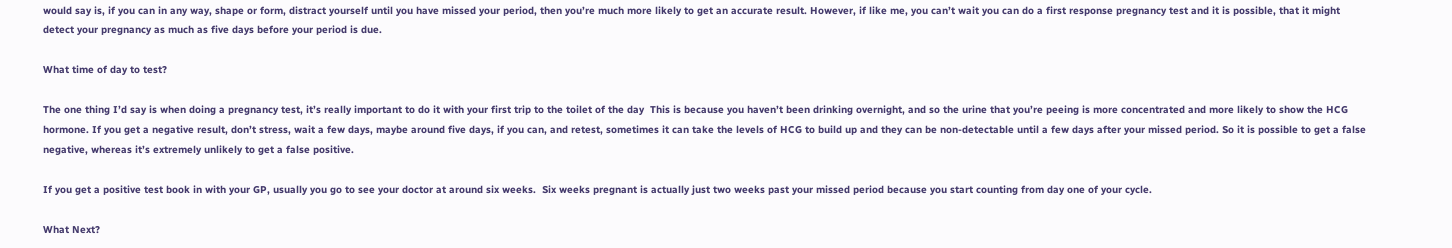would say is, if you can in any way, shape or form, distract yourself until you have missed your period, then you’re much more likely to get an accurate result. However, if like me, you can’t wait you can do a first response pregnancy test and it is possible, that it might detect your pregnancy as much as five days before your period is due.

What time of day to test?

The one thing I’d say is when doing a pregnancy test, it’s really important to do it with your first trip to the toilet of the day  This is because you haven’t been drinking overnight, and so the urine that you’re peeing is more concentrated and more likely to show the HCG hormone. If you get a negative result, don’t stress, wait a few days, maybe around five days, if you can, and retest, sometimes it can take the levels of HCG to build up and they can be non-detectable until a few days after your missed period. So it is possible to get a false negative, whereas it’s extremely unlikely to get a false positive.

If you get a positive test book in with your GP, usually you go to see your doctor at around six weeks.  Six weeks pregnant is actually just two weeks past your missed period because you start counting from day one of your cycle.

What Next?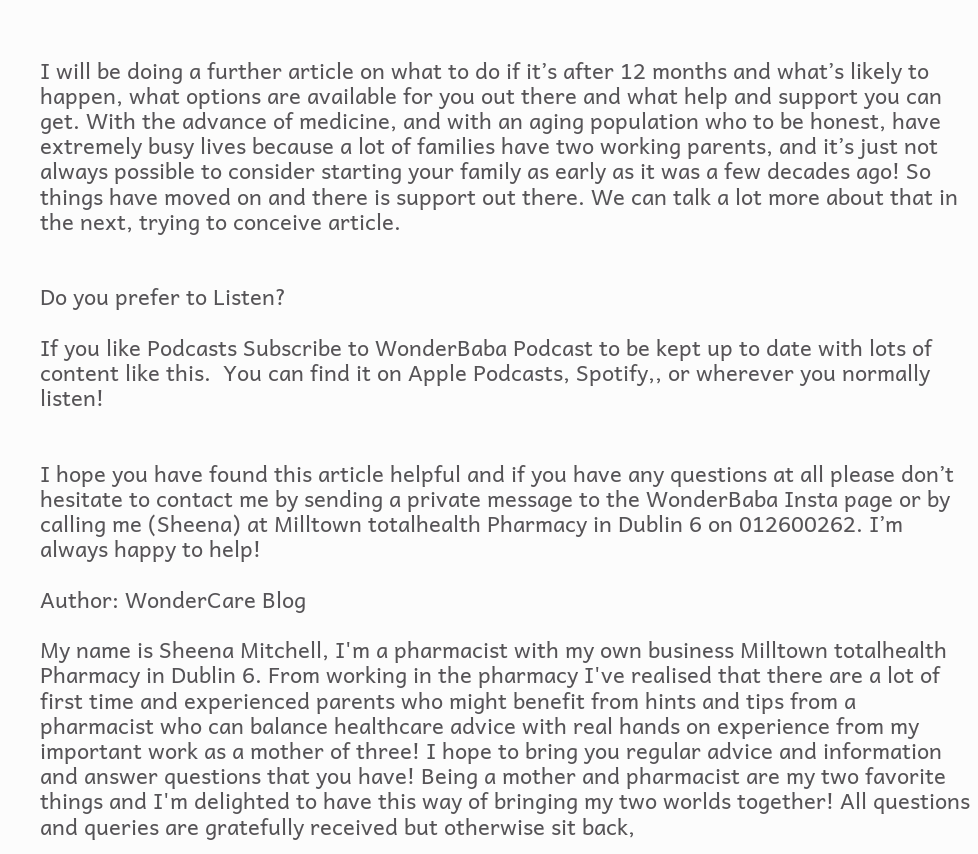I will be doing a further article on what to do if it’s after 12 months and what’s likely to happen, what options are available for you out there and what help and support you can get. With the advance of medicine, and with an aging population who to be honest, have extremely busy lives because a lot of families have two working parents, and it’s just not always possible to consider starting your family as early as it was a few decades ago! So things have moved on and there is support out there. We can talk a lot more about that in the next, trying to conceive article.


Do you prefer to Listen?

If you like Podcasts Subscribe to WonderBaba Podcast to be kept up to date with lots of content like this.  You can find it on Apple Podcasts, Spotify,, or wherever you normally listen!


I hope you have found this article helpful and if you have any questions at all please don’t hesitate to contact me by sending a private message to the WonderBaba Insta page or by calling me (Sheena) at Milltown totalhealth Pharmacy in Dublin 6 on 012600262. I’m always happy to help!

Author: WonderCare Blog

My name is Sheena Mitchell, I'm a pharmacist with my own business Milltown totalhealth Pharmacy in Dublin 6. From working in the pharmacy I've realised that there are a lot of first time and experienced parents who might benefit from hints and tips from a pharmacist who can balance healthcare advice with real hands on experience from my important work as a mother of three! I hope to bring you regular advice and information and answer questions that you have! Being a mother and pharmacist are my two favorite things and I'm delighted to have this way of bringing my two worlds together! All questions and queries are gratefully received but otherwise sit back,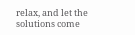relax, and let the solutions come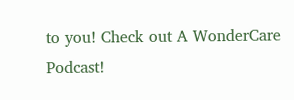to you! Check out A WonderCare Podcast!